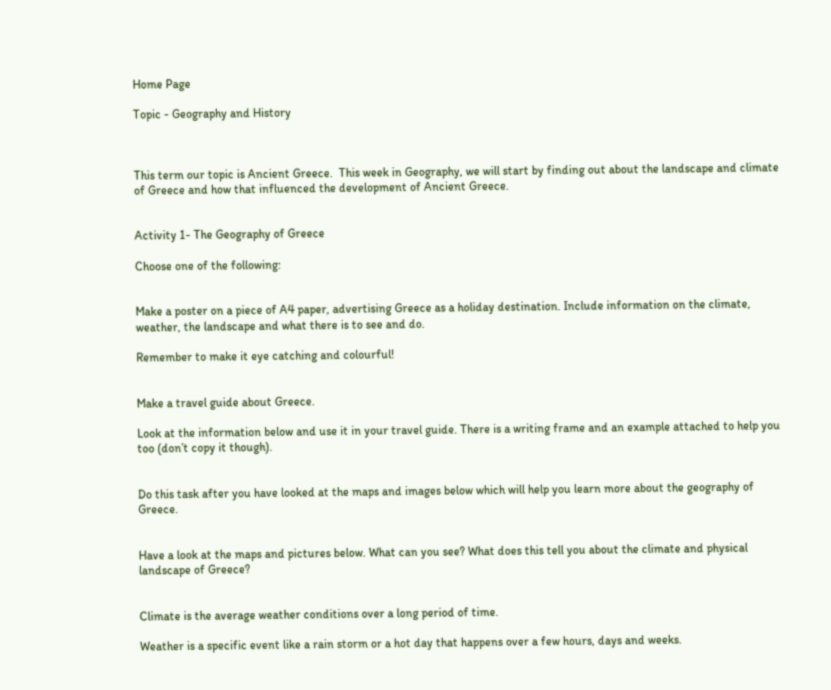Home Page

Topic - Geography and History



This term our topic is Ancient Greece.  This week in Geography, we will start by finding out about the landscape and climate of Greece and how that influenced the development of Ancient Greece.


Activity 1- The Geography of Greece

Choose one of the following:


Make a poster on a piece of A4 paper, advertising Greece as a holiday destination. Include information on the climate, weather, the landscape and what there is to see and do.

Remember to make it eye catching and colourful!


Make a travel guide about Greece.

Look at the information below and use it in your travel guide. There is a writing frame and an example attached to help you too (don’t copy it though).


Do this task after you have looked at the maps and images below which will help you learn more about the geography of Greece.


Have a look at the maps and pictures below. What can you see? What does this tell you about the climate and physical landscape of Greece?


Climate is the average weather conditions over a long period of time.

Weather is a specific event like a rain storm or a hot day that happens over a few hours, days and weeks.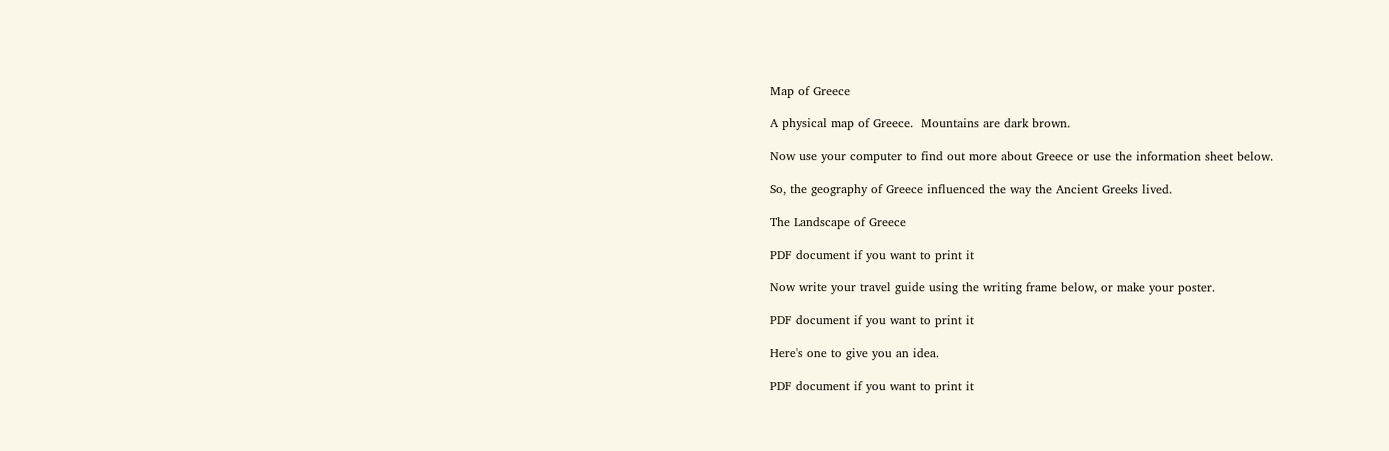Map of Greece

A physical map of Greece.  Mountains are dark brown.

Now use your computer to find out more about Greece or use the information sheet below.

So, the geography of Greece influenced the way the Ancient Greeks lived.

The Landscape of Greece

PDF document if you want to print it

Now write your travel guide using the writing frame below, or make your poster.

PDF document if you want to print it

Here's one to give you an idea.

PDF document if you want to print it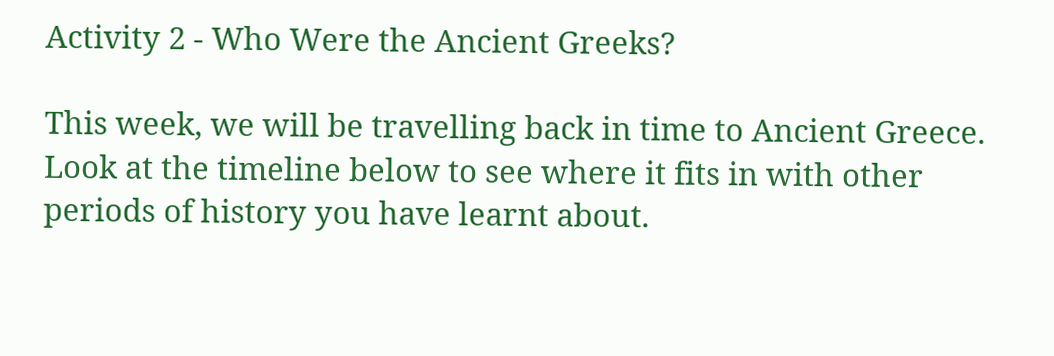Activity 2 - Who Were the Ancient Greeks?

This week, we will be travelling back in time to Ancient Greece. Look at the timeline below to see where it fits in with other periods of history you have learnt about.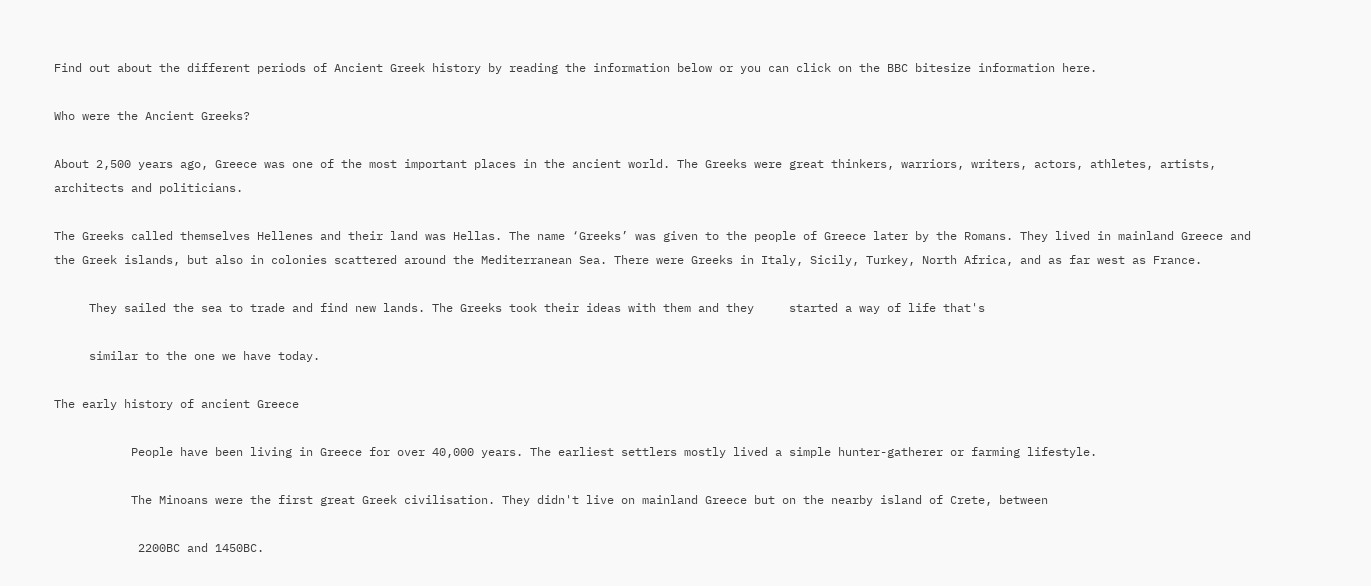Find out about the different periods of Ancient Greek history by reading the information below or you can click on the BBC bitesize information here.

Who were the Ancient Greeks?

About 2,500 years ago, Greece was one of the most important places in the ancient world. The Greeks were great thinkers, warriors, writers, actors, athletes, artists, architects and politicians.

The Greeks called themselves Hellenes and their land was Hellas. The name ‘Greeks’ was given to the people of Greece later by the Romans. They lived in mainland Greece and the Greek islands, but also in colonies scattered around the Mediterranean Sea. There were Greeks in Italy, Sicily, Turkey, North Africa, and as far west as France.

     They sailed the sea to trade and find new lands. The Greeks took their ideas with them and they     started a way of life that's

     similar to the one we have today.

The early history of ancient Greece

           People have been living in Greece for over 40,000 years. The earliest settlers mostly lived a simple hunter-gatherer or farming lifestyle.

           The Minoans were the first great Greek civilisation. They didn't live on mainland Greece but on the nearby island of Crete, between

            2200BC and 1450BC.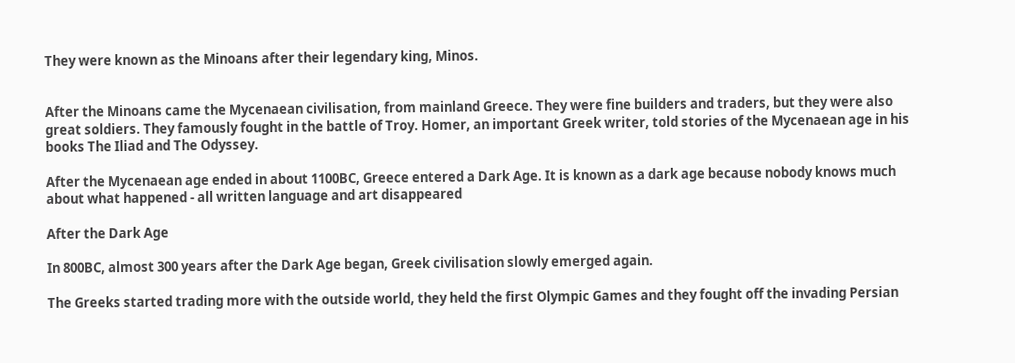They were known as the Minoans after their legendary king, Minos.


After the Minoans came the Mycenaean civilisation, from mainland Greece. They were fine builders and traders, but they were also great soldiers. They famously fought in the battle of Troy. Homer, an important Greek writer, told stories of the Mycenaean age in his books The Iliad and The Odyssey.

After the Mycenaean age ended in about 1100BC, Greece entered a Dark Age. It is known as a dark age because nobody knows much about what happened - all written language and art disappeared

After the Dark Age

In 800BC, almost 300 years after the Dark Age began, Greek civilisation slowly emerged again.

The Greeks started trading more with the outside world, they held the first Olympic Games and they fought off the invading Persian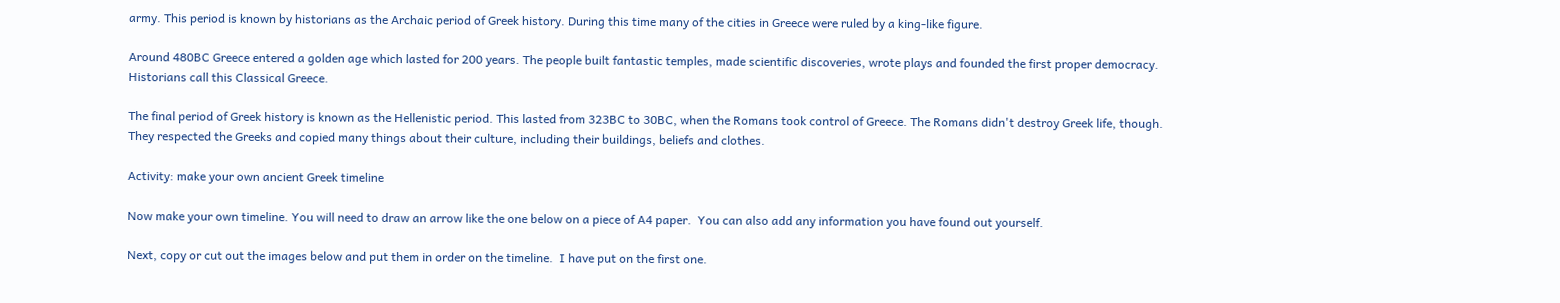army. This period is known by historians as the Archaic period of Greek history. During this time many of the cities in Greece were ruled by a king-like figure.

Around 480BC Greece entered a golden age which lasted for 200 years. The people built fantastic temples, made scientific discoveries, wrote plays and founded the first proper democracy. Historians call this Classical Greece.

The final period of Greek history is known as the Hellenistic period. This lasted from 323BC to 30BC, when the Romans took control of Greece. The Romans didn't destroy Greek life, though. They respected the Greeks and copied many things about their culture, including their buildings, beliefs and clothes.

Activity: make your own ancient Greek timeline

Now make your own timeline. You will need to draw an arrow like the one below on a piece of A4 paper.  You can also add any information you have found out yourself.

Next, copy or cut out the images below and put them in order on the timeline.  I have put on the first one.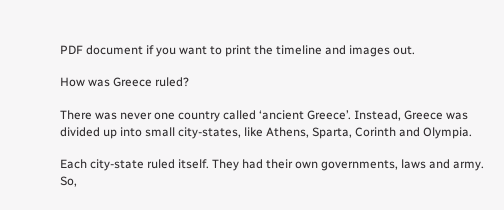PDF document if you want to print the timeline and images out.

How was Greece ruled?

There was never one country called ‘ancient Greece’. Instead, Greece was divided up into small city-states, like Athens, Sparta, Corinth and Olympia.

Each city-state ruled itself. They had their own governments, laws and army. So,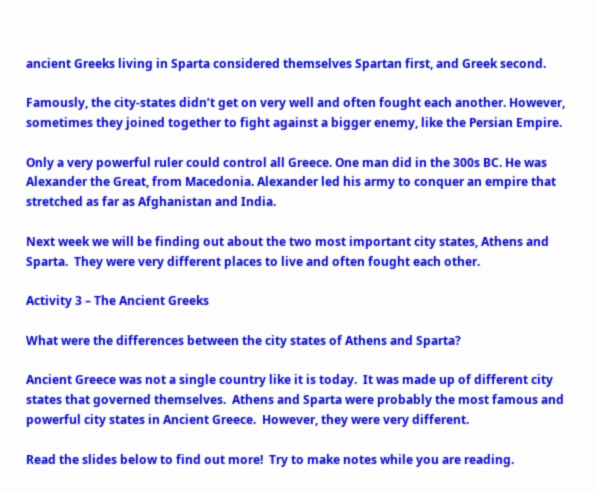ancient Greeks living in Sparta considered themselves Spartan first, and Greek second.

Famously, the city-states didn’t get on very well and often fought each another. However, sometimes they joined together to fight against a bigger enemy, like the Persian Empire.

Only a very powerful ruler could control all Greece. One man did in the 300s BC. He was Alexander the Great, from Macedonia. Alexander led his army to conquer an empire that stretched as far as Afghanistan and India.

Next week we will be finding out about the two most important city states, Athens and Sparta.  They were very different places to live and often fought each other.

Activity 3 – The Ancient Greeks

What were the differences between the city states of Athens and Sparta?

Ancient Greece was not a single country like it is today.  It was made up of different city states that governed themselves.  Athens and Sparta were probably the most famous and powerful city states in Ancient Greece.  However, they were very different.

Read the slides below to find out more!  Try to make notes while you are reading.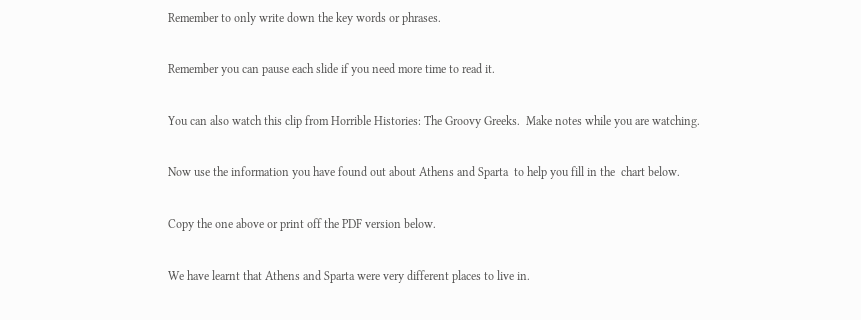Remember to only write down the key words or phrases.

Remember you can pause each slide if you need more time to read it.

You can also watch this clip from Horrible Histories: The Groovy Greeks.  Make notes while you are watching.

Now use the information you have found out about Athens and Sparta  to help you fill in the  chart below.

Copy the one above or print off the PDF version below.

We have learnt that Athens and Sparta were very different places to live in.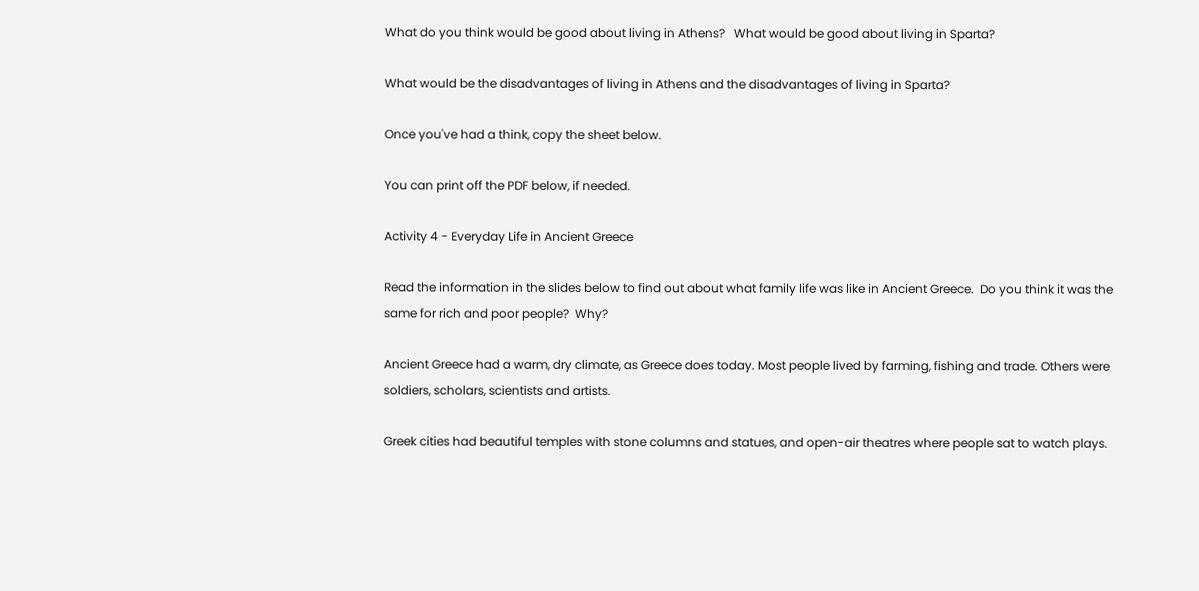What do you think would be good about living in Athens?   What would be good about living in Sparta?

What would be the disadvantages of living in Athens and the disadvantages of living in Sparta?

Once you've had a think, copy the sheet below.

You can print off the PDF below, if needed.

Activity 4 - Everyday Life in Ancient Greece

Read the information in the slides below to find out about what family life was like in Ancient Greece.  Do you think it was the same for rich and poor people?  Why?

Ancient Greece had a warm, dry climate, as Greece does today. Most people lived by farming, fishing and trade. Others were soldiers, scholars, scientists and artists.

Greek cities had beautiful temples with stone columns and statues, and open-air theatres where people sat to watch plays.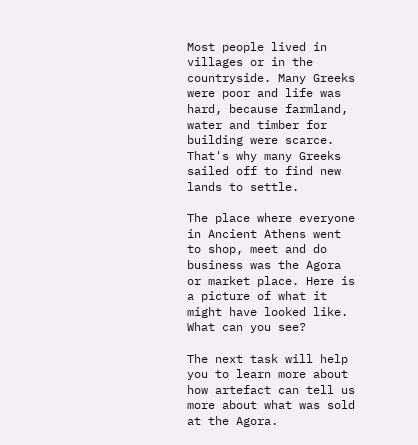Most people lived in villages or in the countryside. Many Greeks were poor and life was hard, because farmland, water and timber for building were scarce. That's why many Greeks sailed off to find new lands to settle.

The place where everyone in Ancient Athens went to shop, meet and do business was the Agora or market place. Here is a picture of what it might have looked like. What can you see?

The next task will help you to learn more about how artefact can tell us more about what was sold at the Agora.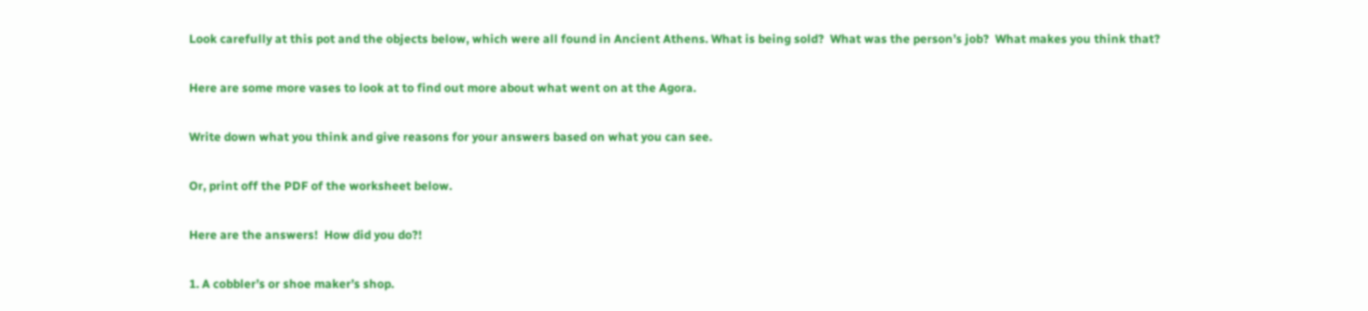Look carefully at this pot and the objects below, which were all found in Ancient Athens. What is being sold?  What was the person’s job?  What makes you think that?

Here are some more vases to look at to find out more about what went on at the Agora.

Write down what you think and give reasons for your answers based on what you can see.

Or, print off the PDF of the worksheet below.

Here are the answers!  How did you do?!

1. A cobbler’s or shoe maker’s shop.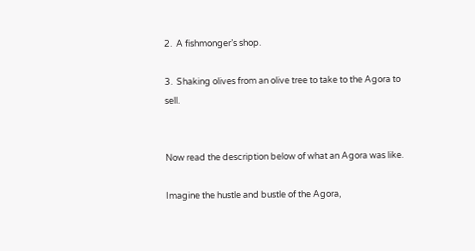2.  A fishmonger’s shop.

3.  Shaking olives from an olive tree to take to the Agora to sell.


Now read the description below of what an Agora was like.

Imagine the hustle and bustle of the Agora,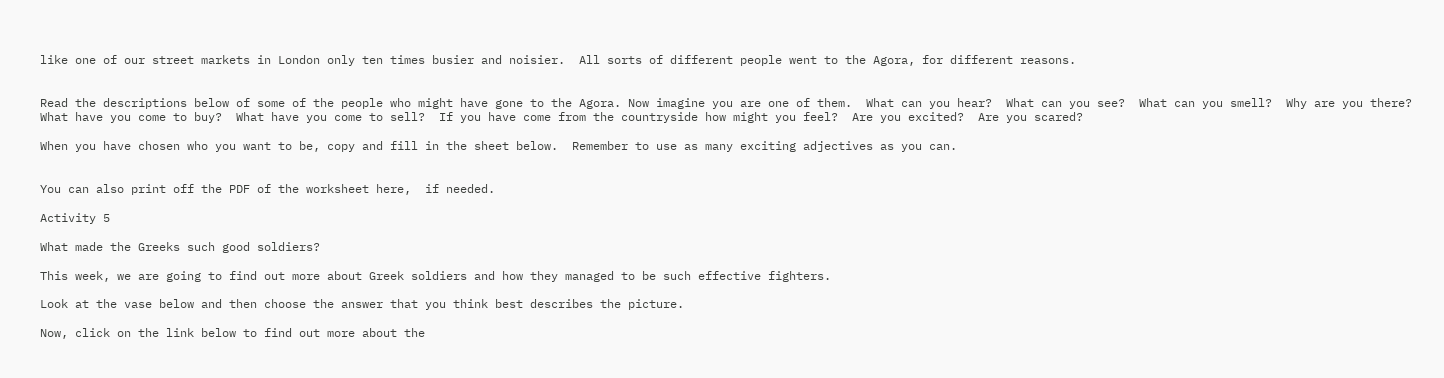like one of our street markets in London only ten times busier and noisier.  All sorts of different people went to the Agora, for different reasons.


Read the descriptions below of some of the people who might have gone to the Agora. Now imagine you are one of them.  What can you hear?  What can you see?  What can you smell?  Why are you there?  What have you come to buy?  What have you come to sell?  If you have come from the countryside how might you feel?  Are you excited?  Are you scared?

When you have chosen who you want to be, copy and fill in the sheet below.  Remember to use as many exciting adjectives as you can.


You can also print off the PDF of the worksheet here,  if needed.

Activity 5

What made the Greeks such good soldiers?

This week, we are going to find out more about Greek soldiers and how they managed to be such effective fighters.

Look at the vase below and then choose the answer that you think best describes the picture.

Now, click on the link below to find out more about the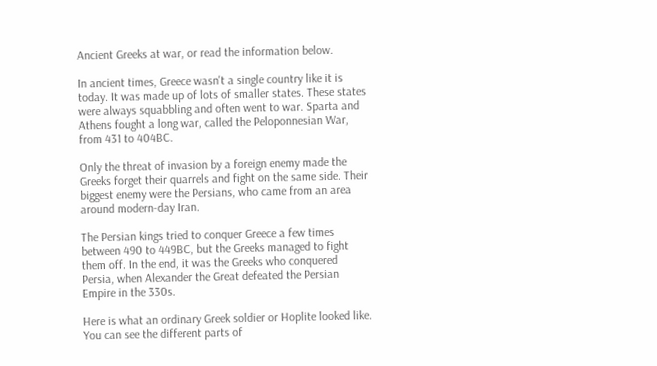Ancient Greeks at war, or read the information below.

In ancient times, Greece wasn't a single country like it is today. It was made up of lots of smaller states. These states were always squabbling and often went to war. Sparta and Athens fought a long war, called the Peloponnesian War, from 431 to 404BC.

Only the threat of invasion by a foreign enemy made the Greeks forget their quarrels and fight on the same side. Their biggest enemy were the Persians, who came from an area around modern-day Iran.

The Persian kings tried to conquer Greece a few times between 490 to 449BC, but the Greeks managed to fight them off. In the end, it was the Greeks who conquered Persia, when Alexander the Great defeated the Persian Empire in the 330s.

Here is what an ordinary Greek soldier or Hoplite looked like.  You can see the different parts of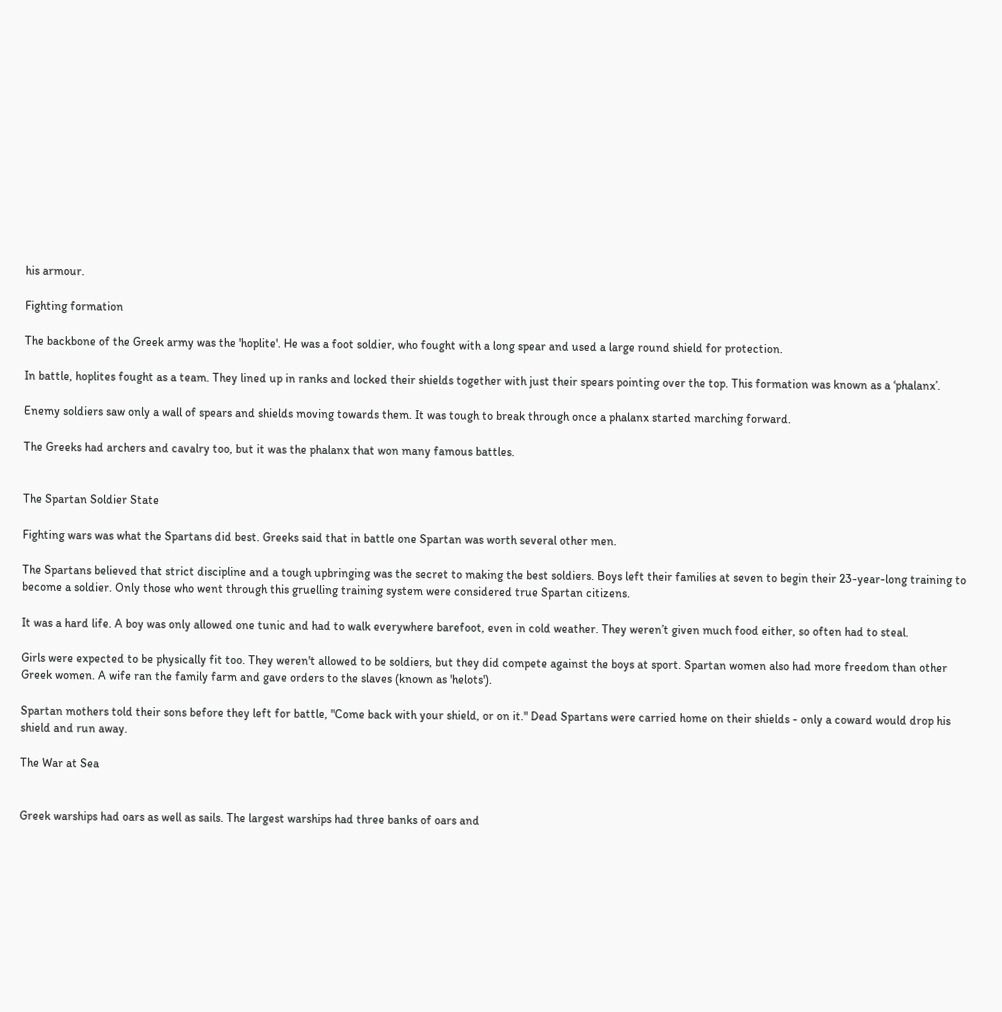his armour.

Fighting formation

The backbone of the Greek army was the 'hoplite'. He was a foot soldier, who fought with a long spear and used a large round shield for protection.

In battle, hoplites fought as a team. They lined up in ranks and locked their shields together with just their spears pointing over the top. This formation was known as a ‘phalanx’.

Enemy soldiers saw only a wall of spears and shields moving towards them. It was tough to break through once a phalanx started marching forward.

The Greeks had archers and cavalry too, but it was the phalanx that won many famous battles.


The Spartan Soldier State

Fighting wars was what the Spartans did best. Greeks said that in battle one Spartan was worth several other men.

The Spartans believed that strict discipline and a tough upbringing was the secret to making the best soldiers. Boys left their families at seven to begin their 23-year-long training to become a soldier. Only those who went through this gruelling training system were considered true Spartan citizens.

It was a hard life. A boy was only allowed one tunic and had to walk everywhere barefoot, even in cold weather. They weren’t given much food either, so often had to steal.

Girls were expected to be physically fit too. They weren't allowed to be soldiers, but they did compete against the boys at sport. Spartan women also had more freedom than other Greek women. A wife ran the family farm and gave orders to the slaves (known as 'helots').

Spartan mothers told their sons before they left for battle, "Come back with your shield, or on it." Dead Spartans were carried home on their shields - only a coward would drop his shield and run away.

The War at Sea


Greek warships had oars as well as sails. The largest warships had three banks of oars and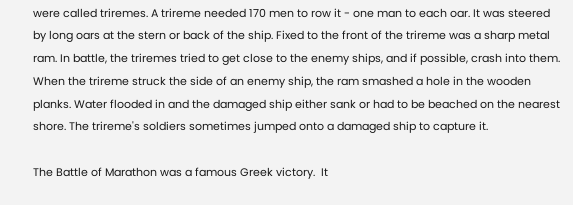were called triremes. A trireme needed 170 men to row it - one man to each oar. It was steered by long oars at the stern or back of the ship. Fixed to the front of the trireme was a sharp metal ram. In battle, the triremes tried to get close to the enemy ships, and if possible, crash into them. When the trireme struck the side of an enemy ship, the ram smashed a hole in the wooden planks. Water flooded in and the damaged ship either sank or had to be beached on the nearest shore. The trireme's soldiers sometimes jumped onto a damaged ship to capture it.

The Battle of Marathon was a famous Greek victory.  It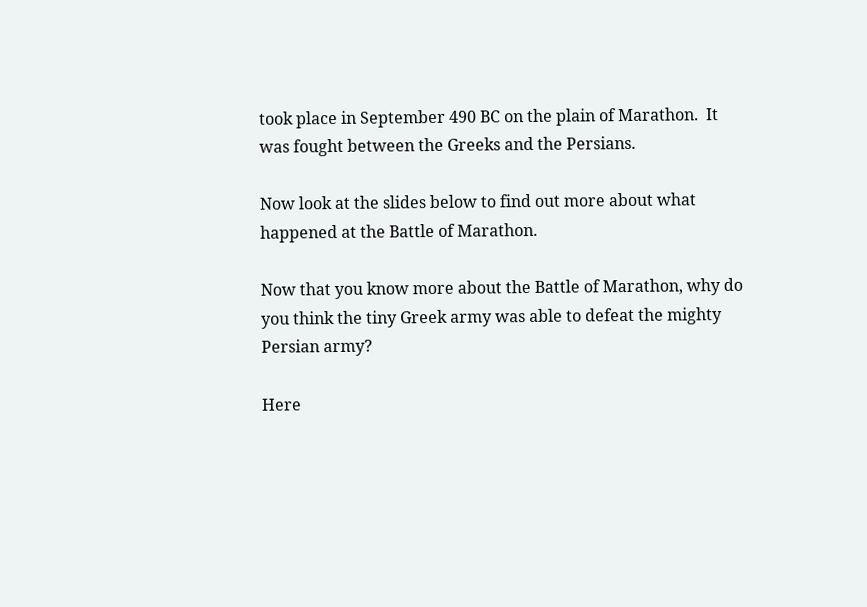took place in September 490 BC on the plain of Marathon.  It was fought between the Greeks and the Persians.

Now look at the slides below to find out more about what happened at the Battle of Marathon.

Now that you know more about the Battle of Marathon, why do you think the tiny Greek army was able to defeat the mighty Persian army?

Here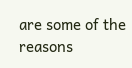are some of the reasons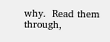why.  Read them through,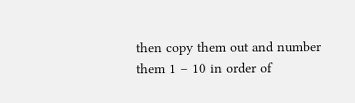then copy them out and number them 1 – 10 in order of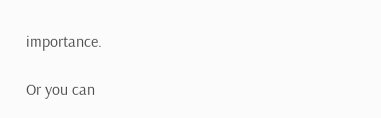importance.

Or you can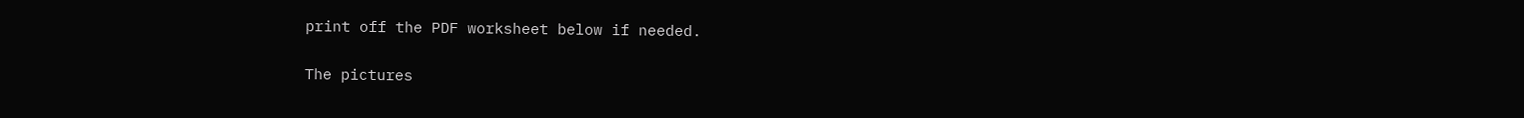print off the PDF worksheet below if needed.

The pictures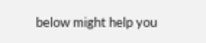below might help you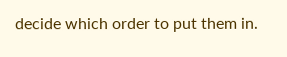decide which order to put them in.